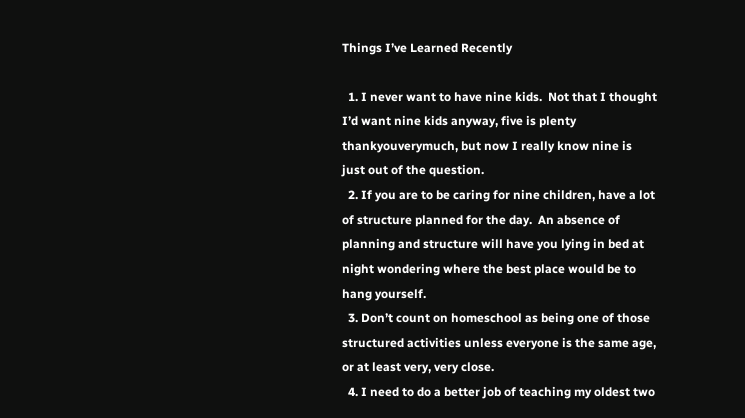Things I’ve Learned Recently

  1. I never want to have nine kids.  Not that I thought I’d want nine kids anyway, five is plenty thankyouverymuch, but now I really know nine is just out of the question.
  2. If you are to be caring for nine children, have a lot of structure planned for the day.  An absence of planning and structure will have you lying in bed at night wondering where the best place would be to hang yourself.
  3. Don’t count on homeschool as being one of those structured activities unless everyone is the same age, or at least very, very close.
  4. I need to do a better job of teaching my oldest two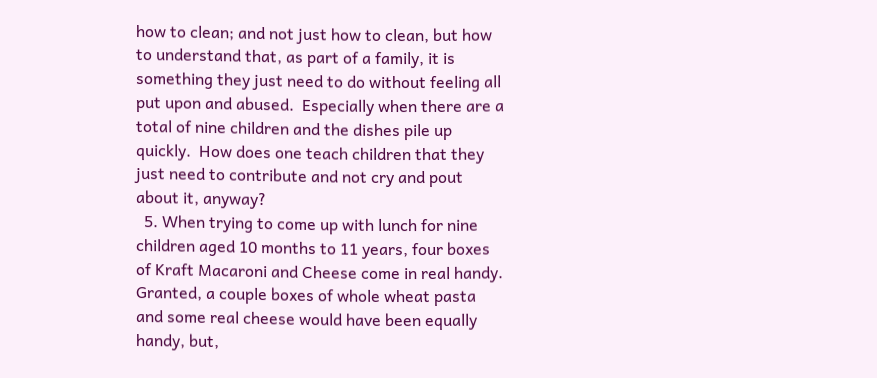how to clean; and not just how to clean, but how to understand that, as part of a family, it is something they just need to do without feeling all put upon and abused.  Especially when there are a total of nine children and the dishes pile up quickly.  How does one teach children that they just need to contribute and not cry and pout about it, anyway?
  5. When trying to come up with lunch for nine children aged 10 months to 11 years, four boxes of Kraft Macaroni and Cheese come in real handy.  Granted, a couple boxes of whole wheat pasta and some real cheese would have been equally handy, but,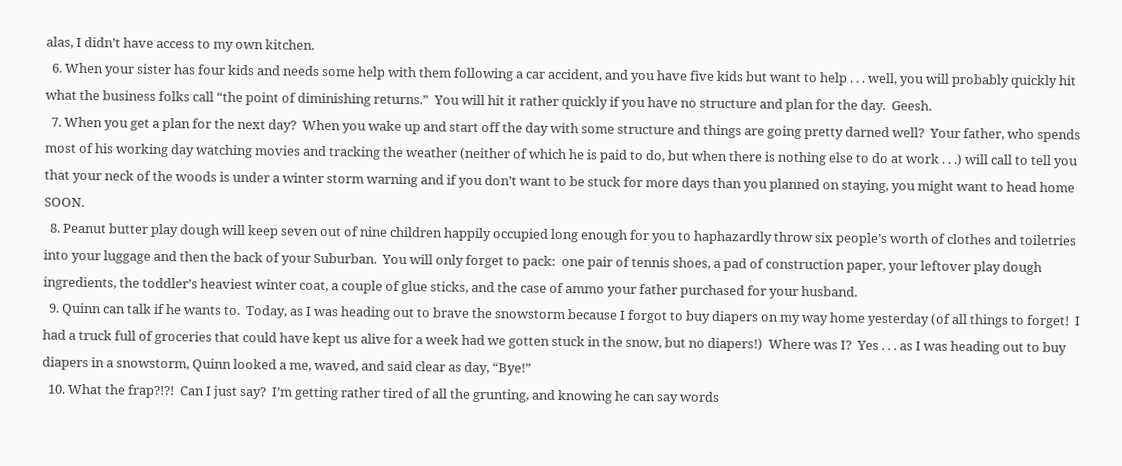alas, I didn’t have access to my own kitchen.
  6. When your sister has four kids and needs some help with them following a car accident, and you have five kids but want to help . . . well, you will probably quickly hit what the business folks call “the point of diminishing returns.”  You will hit it rather quickly if you have no structure and plan for the day.  Geesh.
  7. When you get a plan for the next day?  When you wake up and start off the day with some structure and things are going pretty darned well?  Your father, who spends  most of his working day watching movies and tracking the weather (neither of which he is paid to do, but when there is nothing else to do at work . . .) will call to tell you that your neck of the woods is under a winter storm warning and if you don’t want to be stuck for more days than you planned on staying, you might want to head home SOON.
  8. Peanut butter play dough will keep seven out of nine children happily occupied long enough for you to haphazardly throw six people’s worth of clothes and toiletries into your luggage and then the back of your Suburban.  You will only forget to pack:  one pair of tennis shoes, a pad of construction paper, your leftover play dough ingredients, the toddler’s heaviest winter coat, a couple of glue sticks, and the case of ammo your father purchased for your husband.
  9. Quinn can talk if he wants to.  Today, as I was heading out to brave the snowstorm because I forgot to buy diapers on my way home yesterday (of all things to forget!  I had a truck full of groceries that could have kept us alive for a week had we gotten stuck in the snow, but no diapers!)  Where was I?  Yes . . . as I was heading out to buy diapers in a snowstorm, Quinn looked a me, waved, and said clear as day, “Bye!”
  10. What the frap?!?!  Can I just say?  I’m getting rather tired of all the grunting, and knowing he can say words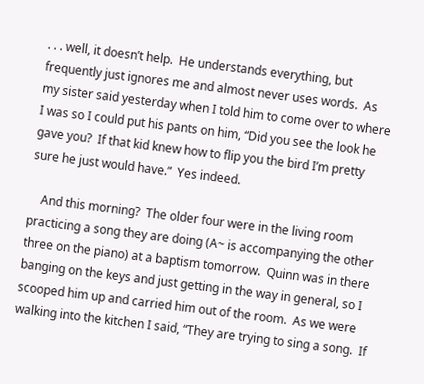. . . well, it doesn’t help.  He understands everything, but frequently just ignores me and almost never uses words.  As my sister said yesterday when I told him to come over to where I was so I could put his pants on him, “Did you see the look he gave you?  If that kid knew how to flip you the bird I’m pretty sure he just would have.”  Yes indeed.

    And this morning?  The older four were in the living room practicing a song they are doing (A~ is accompanying the other three on the piano) at a baptism tomorrow.  Quinn was in there banging on the keys and just getting in the way in general, so I scooped him up and carried him out of the room.  As we were walking into the kitchen I said, “They are trying to sing a song.  If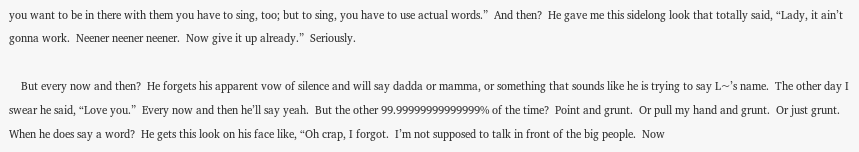you want to be in there with them you have to sing, too; but to sing, you have to use actual words.”  And then?  He gave me this sidelong look that totally said, “Lady, it ain’t gonna work.  Neener neener neener.  Now give it up already.”  Seriously.

    But every now and then?  He forgets his apparent vow of silence and will say dadda or mamma, or something that sounds like he is trying to say L~’s name.  The other day I swear he said, “Love you.”  Every now and then he’ll say yeah.  But the other 99.99999999999999% of the time?  Point and grunt.  Or pull my hand and grunt.  Or just grunt.  When he does say a word?  He gets this look on his face like, “Oh crap, I forgot.  I’m not supposed to talk in front of the big people.  Now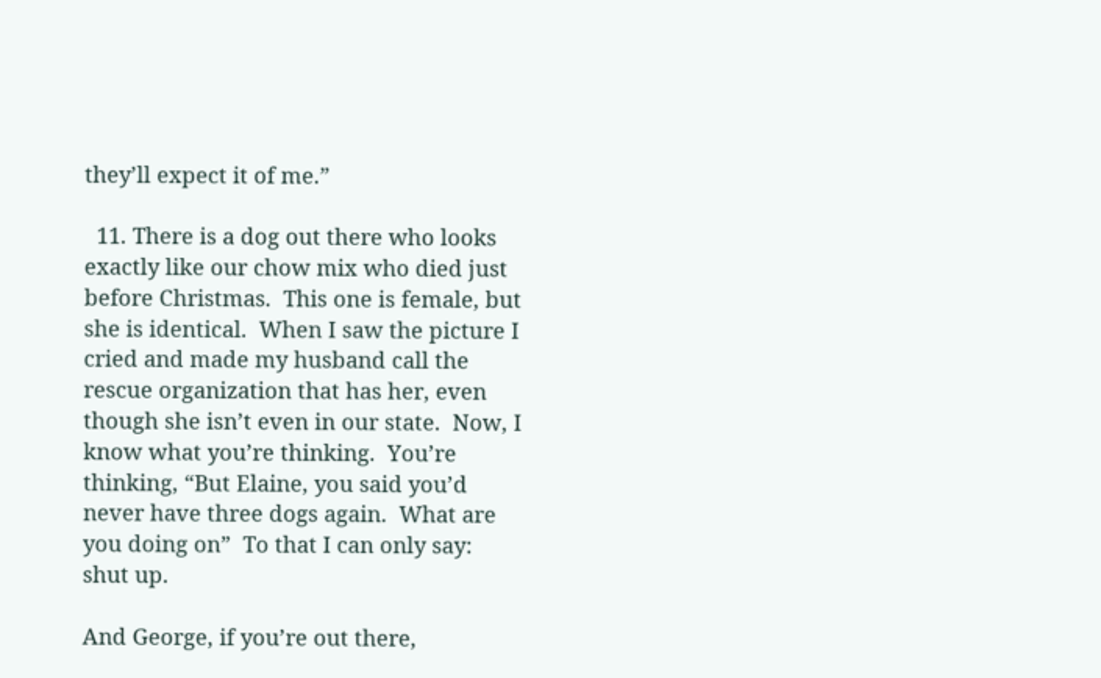they’ll expect it of me.”

  11. There is a dog out there who looks exactly like our chow mix who died just before Christmas.  This one is female, but she is identical.  When I saw the picture I cried and made my husband call the rescue organization that has her, even though she isn’t even in our state.  Now, I know what you’re thinking.  You’re thinking, “But Elaine, you said you’d never have three dogs again.  What are you doing on”  To that I can only say:  shut up.

And George, if you’re out there,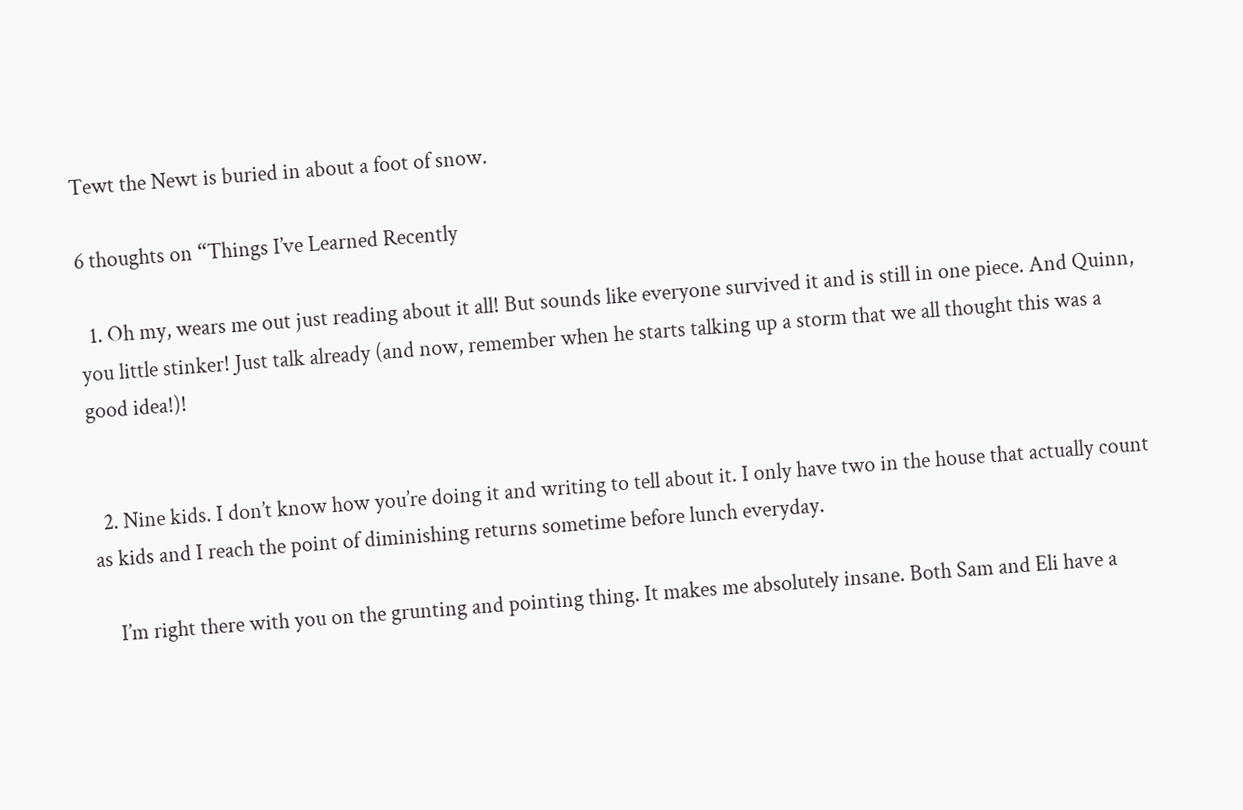Tewt the Newt is buried in about a foot of snow.

6 thoughts on “Things I’ve Learned Recently

  1. Oh my, wears me out just reading about it all! But sounds like everyone survived it and is still in one piece. And Quinn, you little stinker! Just talk already (and now, remember when he starts talking up a storm that we all thought this was a good idea!)!


  2. Nine kids. I don’t know how you’re doing it and writing to tell about it. I only have two in the house that actually count as kids and I reach the point of diminishing returns sometime before lunch everyday.

    I’m right there with you on the grunting and pointing thing. It makes me absolutely insane. Both Sam and Eli have a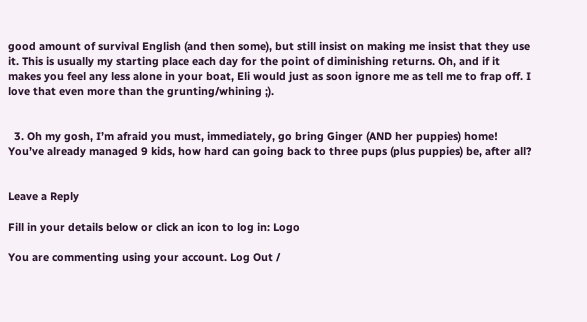good amount of survival English (and then some), but still insist on making me insist that they use it. This is usually my starting place each day for the point of diminishing returns. Oh, and if it makes you feel any less alone in your boat, Eli would just as soon ignore me as tell me to frap off. I love that even more than the grunting/whining ;).


  3. Oh my gosh, I’m afraid you must, immediately, go bring Ginger (AND her puppies) home! You’ve already managed 9 kids, how hard can going back to three pups (plus puppies) be, after all?


Leave a Reply

Fill in your details below or click an icon to log in: Logo

You are commenting using your account. Log Out /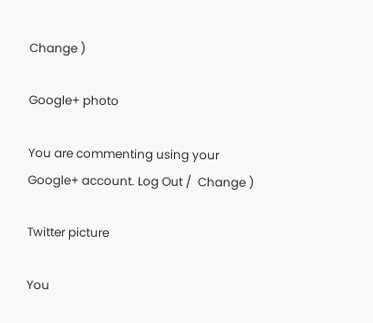Change )

Google+ photo

You are commenting using your Google+ account. Log Out /  Change )

Twitter picture

You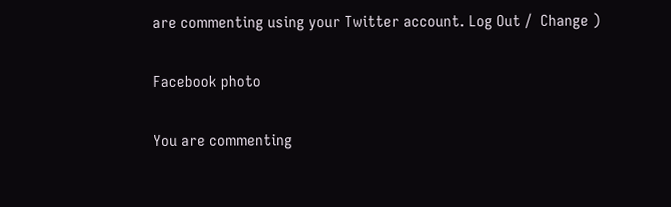are commenting using your Twitter account. Log Out /  Change )

Facebook photo

You are commenting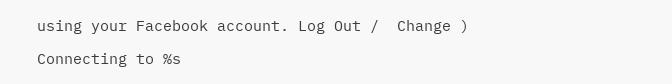using your Facebook account. Log Out /  Change )

Connecting to %s